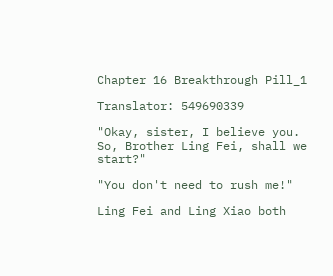Chapter 16 Breakthrough Pill_1

Translator: 549690339

"Okay, sister, I believe you. So, Brother Ling Fei, shall we start?"

"You don't need to rush me!"

Ling Fei and Ling Xiao both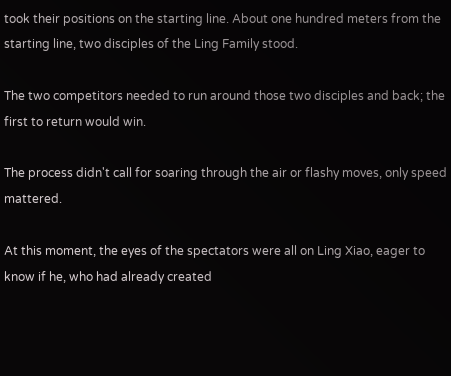took their positions on the starting line. About one hundred meters from the starting line, two disciples of the Ling Family stood.

The two competitors needed to run around those two disciples and back; the first to return would win.

The process didn't call for soaring through the air or flashy moves, only speed mattered.

At this moment, the eyes of the spectators were all on Ling Xiao, eager to know if he, who had already created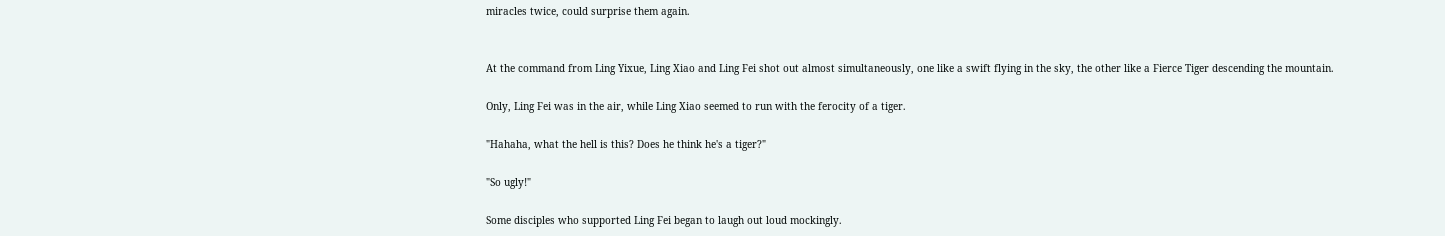miracles twice, could surprise them again.


At the command from Ling Yixue, Ling Xiao and Ling Fei shot out almost simultaneously, one like a swift flying in the sky, the other like a Fierce Tiger descending the mountain.

Only, Ling Fei was in the air, while Ling Xiao seemed to run with the ferocity of a tiger.

"Hahaha, what the hell is this? Does he think he's a tiger?"

"So ugly!"

Some disciples who supported Ling Fei began to laugh out loud mockingly.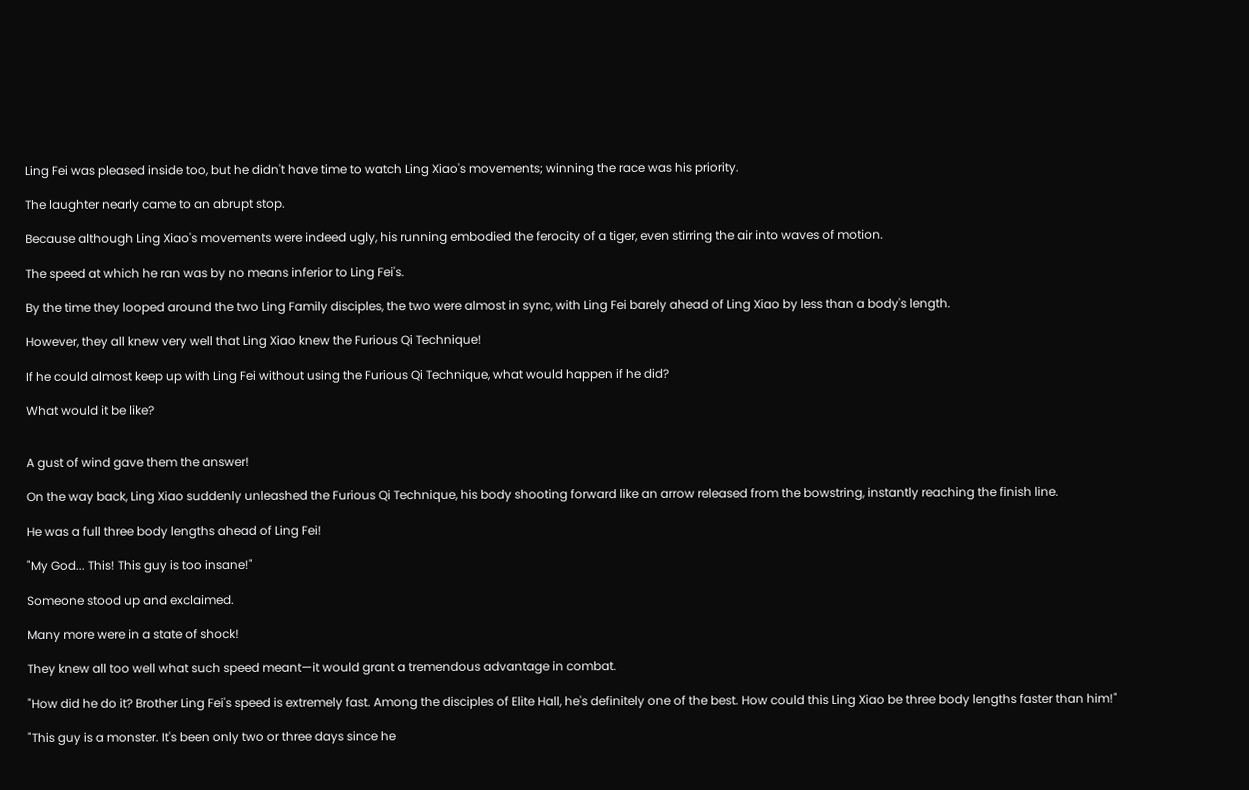Ling Fei was pleased inside too, but he didn't have time to watch Ling Xiao's movements; winning the race was his priority.

The laughter nearly came to an abrupt stop.

Because although Ling Xiao's movements were indeed ugly, his running embodied the ferocity of a tiger, even stirring the air into waves of motion.

The speed at which he ran was by no means inferior to Ling Fei's.

By the time they looped around the two Ling Family disciples, the two were almost in sync, with Ling Fei barely ahead of Ling Xiao by less than a body's length.

However, they all knew very well that Ling Xiao knew the Furious Qi Technique!

If he could almost keep up with Ling Fei without using the Furious Qi Technique, what would happen if he did?

What would it be like?


A gust of wind gave them the answer!

On the way back, Ling Xiao suddenly unleashed the Furious Qi Technique, his body shooting forward like an arrow released from the bowstring, instantly reaching the finish line.

He was a full three body lengths ahead of Ling Fei!

"My God... This! This guy is too insane!"

Someone stood up and exclaimed.

Many more were in a state of shock!

They knew all too well what such speed meant—it would grant a tremendous advantage in combat.

"How did he do it? Brother Ling Fei's speed is extremely fast. Among the disciples of Elite Hall, he's definitely one of the best. How could this Ling Xiao be three body lengths faster than him!"

"This guy is a monster. It's been only two or three days since he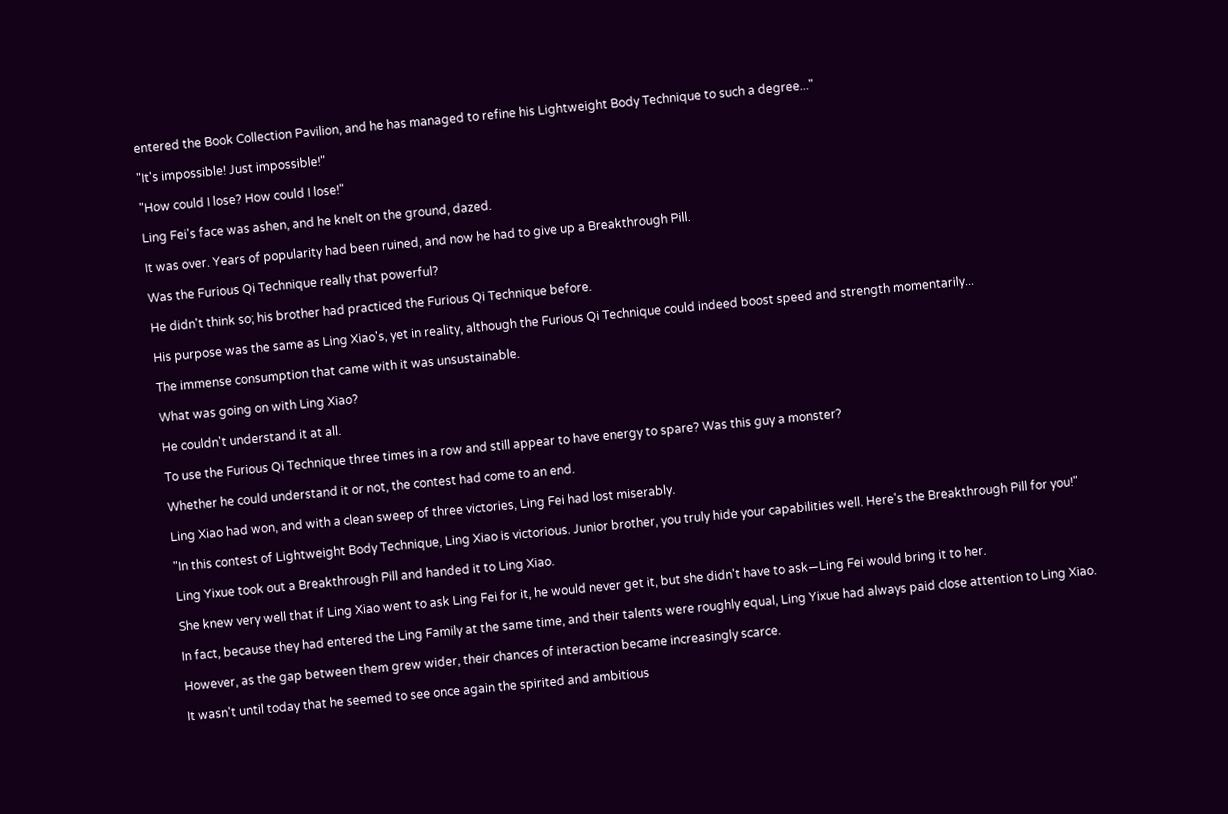entered the Book Collection Pavilion, and he has managed to refine his Lightweight Body Technique to such a degree..."

"It's impossible! Just impossible!"

"How could I lose? How could I lose!"

Ling Fei's face was ashen, and he knelt on the ground, dazed.

It was over. Years of popularity had been ruined, and now he had to give up a Breakthrough Pill.

Was the Furious Qi Technique really that powerful?

He didn't think so; his brother had practiced the Furious Qi Technique before.

His purpose was the same as Ling Xiao's, yet in reality, although the Furious Qi Technique could indeed boost speed and strength momentarily...

The immense consumption that came with it was unsustainable.

What was going on with Ling Xiao?

He couldn't understand it at all.

To use the Furious Qi Technique three times in a row and still appear to have energy to spare? Was this guy a monster?

Whether he could understand it or not, the contest had come to an end.

Ling Xiao had won, and with a clean sweep of three victories, Ling Fei had lost miserably.

"In this contest of Lightweight Body Technique, Ling Xiao is victorious. Junior brother, you truly hide your capabilities well. Here's the Breakthrough Pill for you!"

Ling Yixue took out a Breakthrough Pill and handed it to Ling Xiao.

She knew very well that if Ling Xiao went to ask Ling Fei for it, he would never get it, but she didn't have to ask—Ling Fei would bring it to her.

In fact, because they had entered the Ling Family at the same time, and their talents were roughly equal, Ling Yixue had always paid close attention to Ling Xiao.

However, as the gap between them grew wider, their chances of interaction became increasingly scarce.

It wasn't until today that he seemed to see once again the spirited and ambitious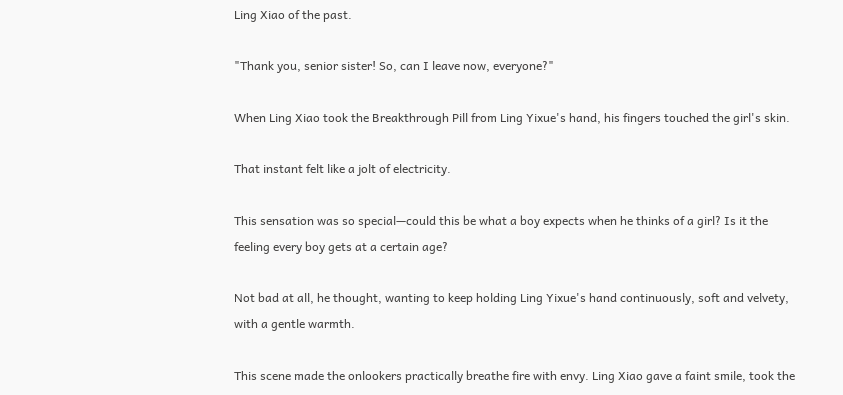Ling Xiao of the past.

"Thank you, senior sister! So, can I leave now, everyone?"

When Ling Xiao took the Breakthrough Pill from Ling Yixue's hand, his fingers touched the girl's skin.

That instant felt like a jolt of electricity.

This sensation was so special—could this be what a boy expects when he thinks of a girl? Is it the feeling every boy gets at a certain age?

Not bad at all, he thought, wanting to keep holding Ling Yixue's hand continuously, soft and velvety, with a gentle warmth.

This scene made the onlookers practically breathe fire with envy. Ling Xiao gave a faint smile, took the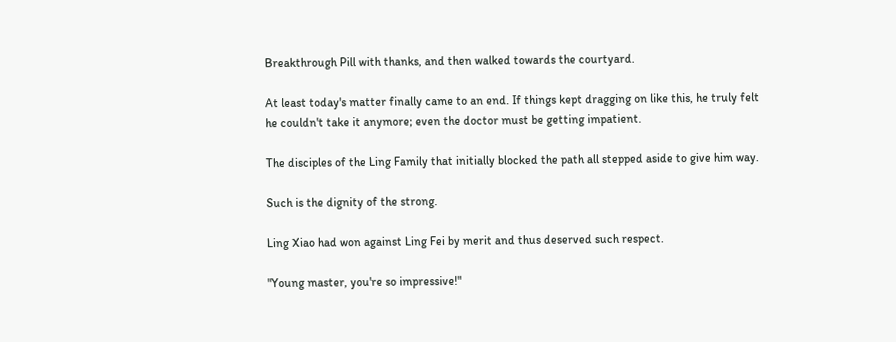Breakthrough Pill with thanks, and then walked towards the courtyard.

At least today's matter finally came to an end. If things kept dragging on like this, he truly felt he couldn't take it anymore; even the doctor must be getting impatient.

The disciples of the Ling Family that initially blocked the path all stepped aside to give him way.

Such is the dignity of the strong.

Ling Xiao had won against Ling Fei by merit and thus deserved such respect.

"Young master, you're so impressive!"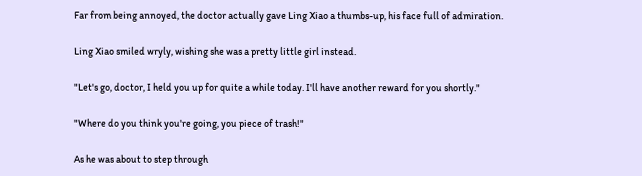Far from being annoyed, the doctor actually gave Ling Xiao a thumbs-up, his face full of admiration.

Ling Xiao smiled wryly, wishing she was a pretty little girl instead.

"Let's go, doctor, I held you up for quite a while today. I'll have another reward for you shortly."

"Where do you think you're going, you piece of trash!"

As he was about to step through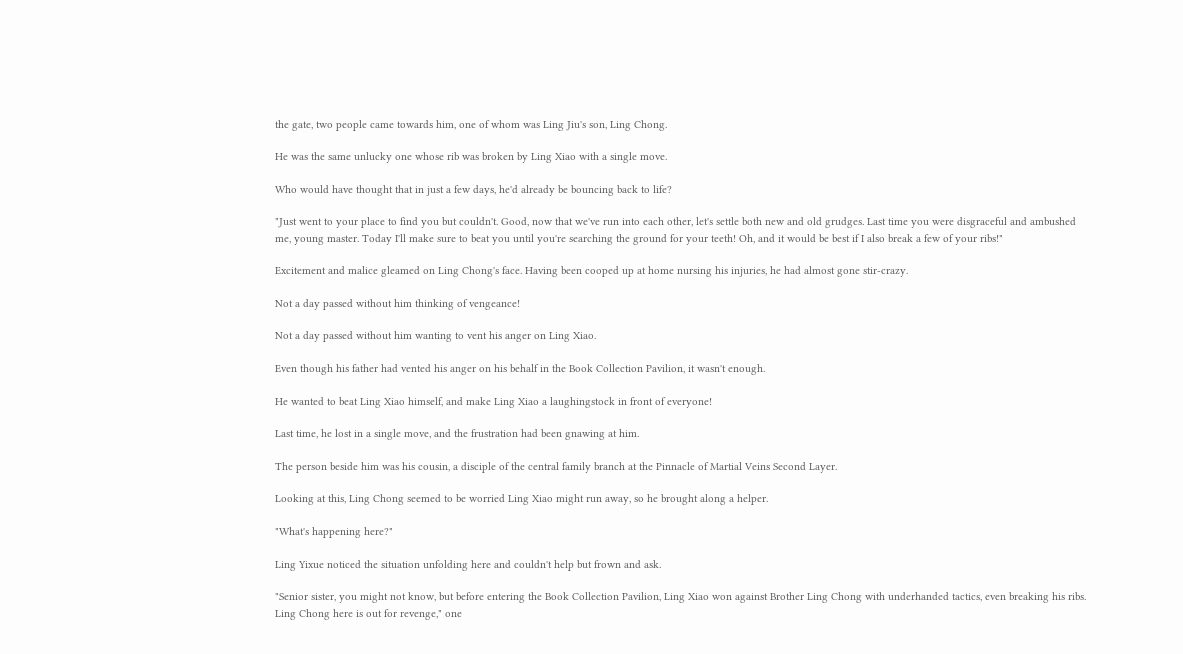the gate, two people came towards him, one of whom was Ling Jiu's son, Ling Chong.

He was the same unlucky one whose rib was broken by Ling Xiao with a single move.

Who would have thought that in just a few days, he'd already be bouncing back to life?

"Just went to your place to find you but couldn't. Good, now that we've run into each other, let's settle both new and old grudges. Last time you were disgraceful and ambushed me, young master. Today I'll make sure to beat you until you're searching the ground for your teeth! Oh, and it would be best if I also break a few of your ribs!"

Excitement and malice gleamed on Ling Chong's face. Having been cooped up at home nursing his injuries, he had almost gone stir-crazy.

Not a day passed without him thinking of vengeance!

Not a day passed without him wanting to vent his anger on Ling Xiao.

Even though his father had vented his anger on his behalf in the Book Collection Pavilion, it wasn't enough.

He wanted to beat Ling Xiao himself, and make Ling Xiao a laughingstock in front of everyone!

Last time, he lost in a single move, and the frustration had been gnawing at him.

The person beside him was his cousin, a disciple of the central family branch at the Pinnacle of Martial Veins Second Layer.

Looking at this, Ling Chong seemed to be worried Ling Xiao might run away, so he brought along a helper.

"What's happening here?"

Ling Yixue noticed the situation unfolding here and couldn't help but frown and ask.

"Senior sister, you might not know, but before entering the Book Collection Pavilion, Ling Xiao won against Brother Ling Chong with underhanded tactics, even breaking his ribs. Ling Chong here is out for revenge," one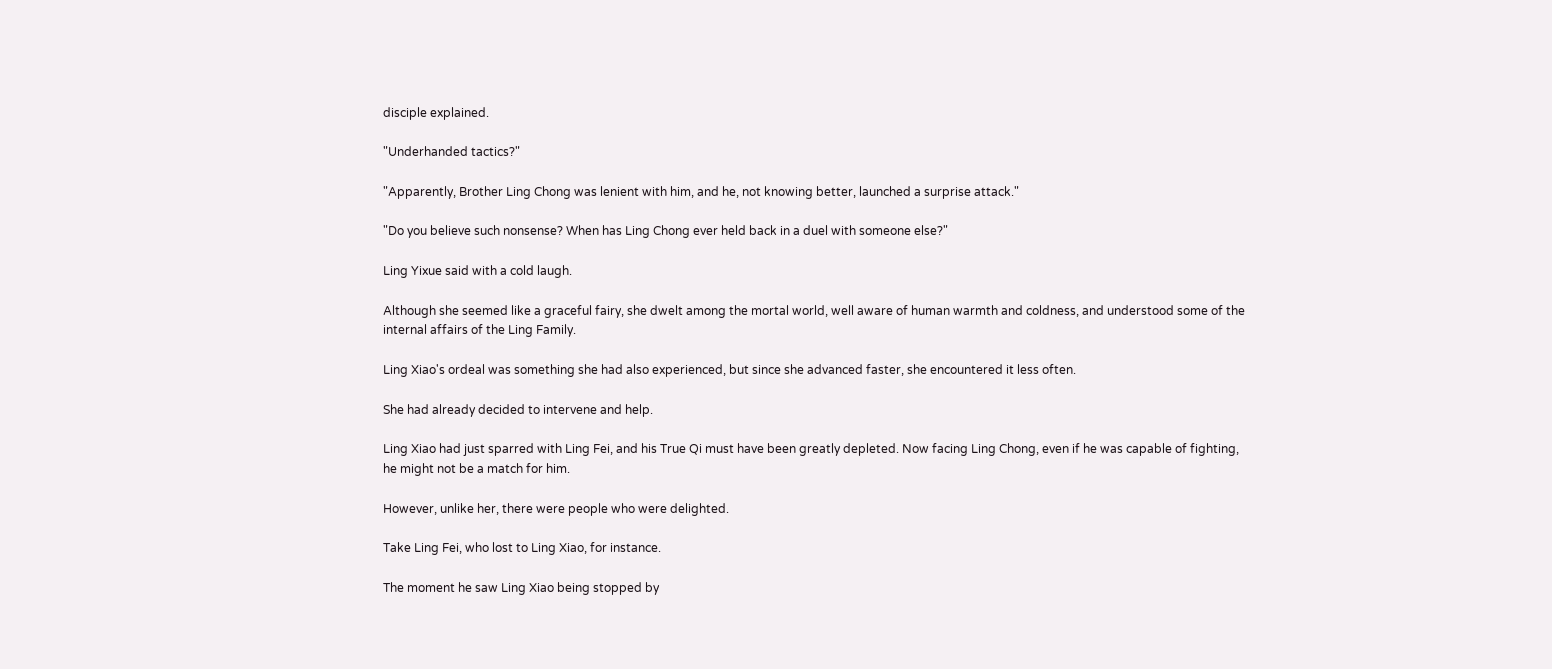disciple explained.

"Underhanded tactics?"

"Apparently, Brother Ling Chong was lenient with him, and he, not knowing better, launched a surprise attack."

"Do you believe such nonsense? When has Ling Chong ever held back in a duel with someone else?"

Ling Yixue said with a cold laugh.

Although she seemed like a graceful fairy, she dwelt among the mortal world, well aware of human warmth and coldness, and understood some of the internal affairs of the Ling Family.

Ling Xiao's ordeal was something she had also experienced, but since she advanced faster, she encountered it less often.

She had already decided to intervene and help.

Ling Xiao had just sparred with Ling Fei, and his True Qi must have been greatly depleted. Now facing Ling Chong, even if he was capable of fighting, he might not be a match for him.

However, unlike her, there were people who were delighted.

Take Ling Fei, who lost to Ling Xiao, for instance.

The moment he saw Ling Xiao being stopped by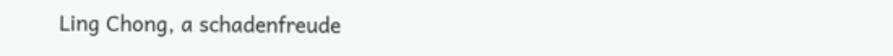Ling Chong, a schadenfreude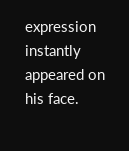expression instantly appeared on his face.